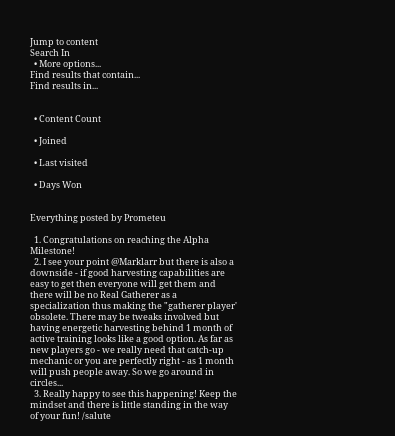Jump to content
Search In
  • More options...
Find results that contain...
Find results in...


  • Content Count

  • Joined

  • Last visited

  • Days Won


Everything posted by Prometeu

  1. Congratulations on reaching the Alpha Milestone!
  2. I see your point @Marklarr but there is also a downside - if good harvesting capabilities are easy to get then everyone will get them and there will be no Real Gatherer as a specialization thus making the "gatherer player' obsolete. There may be tweaks involved but having energetic harvesting behind 1 month of active training looks like a good option. As far as new players go - we really need that catch-up mechanic or you are perfectly right - as 1 month will push people away. So we go around in circles...
  3. Really happy to see this happening! Keep the mindset and there is little standing in the way of your fun! /salute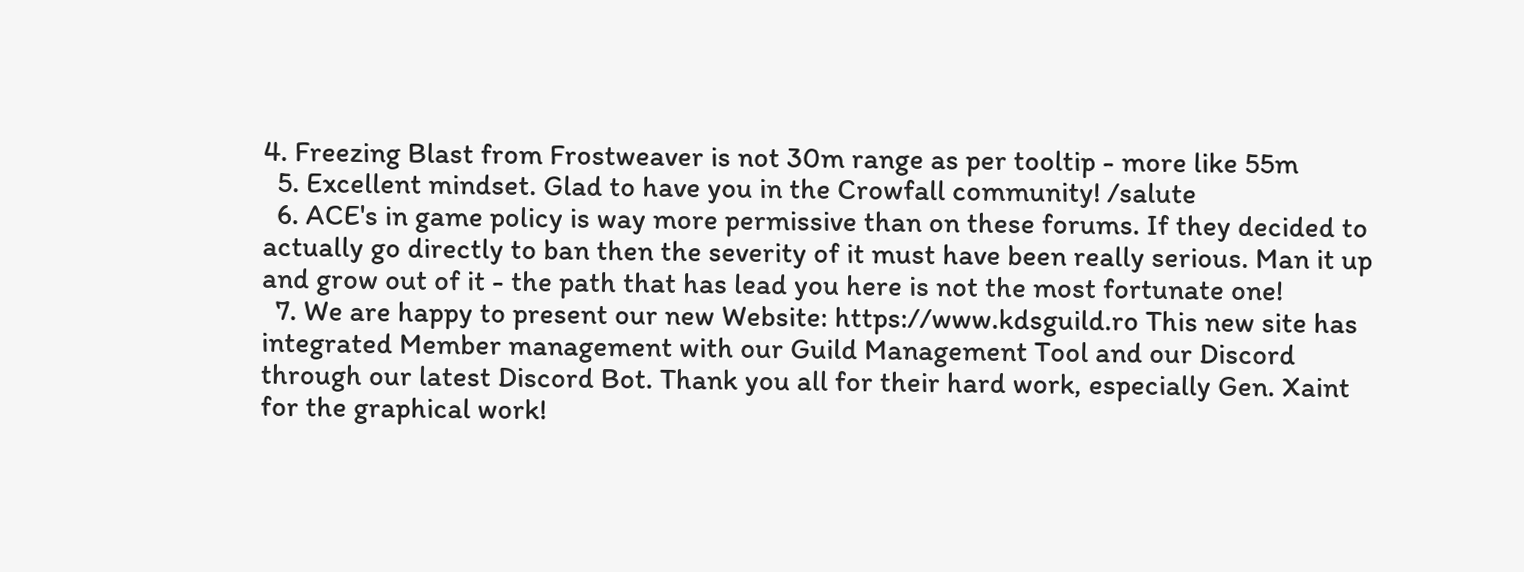4. Freezing Blast from Frostweaver is not 30m range as per tooltip - more like 55m
  5. Excellent mindset. Glad to have you in the Crowfall community! /salute
  6. ACE's in game policy is way more permissive than on these forums. If they decided to actually go directly to ban then the severity of it must have been really serious. Man it up and grow out of it - the path that has lead you here is not the most fortunate one!
  7. We are happy to present our new Website: https://www.kdsguild.ro This new site has integrated Member management with our Guild Management Tool and our Discord through our latest Discord Bot. Thank you all for their hard work, especially Gen. Xaint for the graphical work!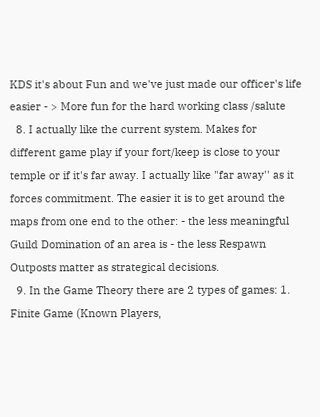KDS it's about Fun and we've just made our officer's life easier - > More fun for the hard working class /salute
  8. I actually like the current system. Makes for different game play if your fort/keep is close to your temple or if it's far away. I actually like "far away'' as it forces commitment. The easier it is to get around the maps from one end to the other: - the less meaningful Guild Domination of an area is - the less Respawn Outposts matter as strategical decisions.
  9. In the Game Theory there are 2 types of games: 1. Finite Game (Known Players,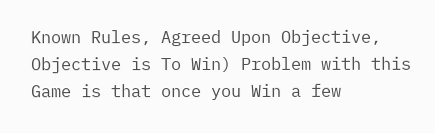Known Rules, Agreed Upon Objective, Objective is To Win) Problem with this Game is that once you Win a few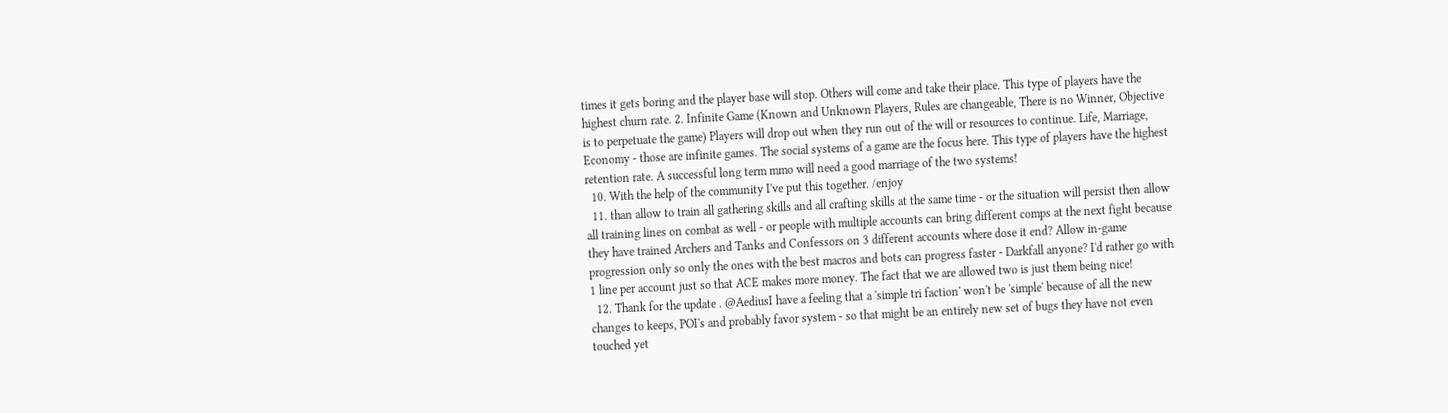times it gets boring and the player base will stop. Others will come and take their place. This type of players have the highest churn rate. 2. Infinite Game (Known and Unknown Players, Rules are changeable, There is no Winner, Objective is to perpetuate the game) Players will drop out when they run out of the will or resources to continue. Life, Marriage, Economy - those are infinite games. The social systems of a game are the focus here. This type of players have the highest retention rate. A successful long term mmo will need a good marriage of the two systems!
  10. With the help of the community I've put this together. /enjoy
  11. than allow to train all gathering skills and all crafting skills at the same time - or the situation will persist then allow all training lines on combat as well - or people with multiple accounts can bring different comps at the next fight because they have trained Archers and Tanks and Confessors on 3 different accounts where dose it end? Allow in-game progression only so only the ones with the best macros and bots can progress faster - Darkfall anyone? I'd rather go with 1 line per account just so that ACE makes more money. The fact that we are allowed two is just them being nice!
  12. Thank for the update . @AediusI have a feeling that a 'simple tri faction' won't be 'simple' because of all the new changes to keeps, POI's and probably favor system - so that might be an entirely new set of bugs they have not even touched yet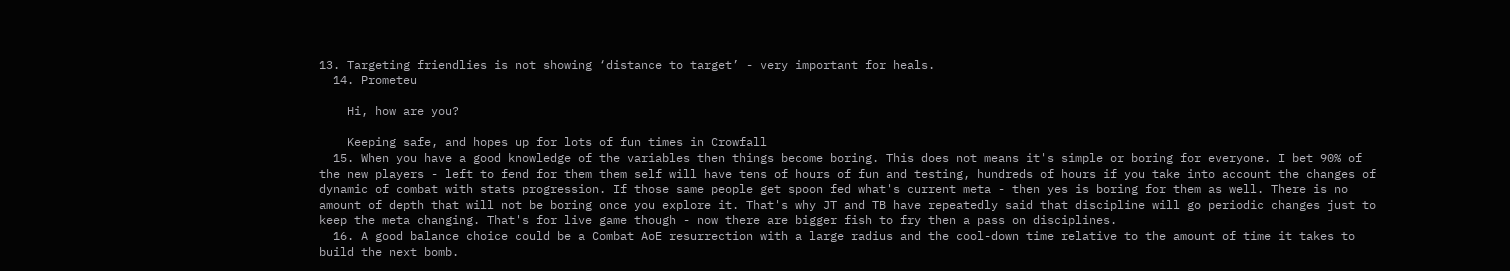13. Targeting friendlies is not showing ‘distance to target’ - very important for heals.
  14. Prometeu

    Hi, how are you?

    Keeping safe, and hopes up for lots of fun times in Crowfall
  15. When you have a good knowledge of the variables then things become boring. This does not means it's simple or boring for everyone. I bet 90% of the new players - left to fend for them them self will have tens of hours of fun and testing, hundreds of hours if you take into account the changes of dynamic of combat with stats progression. If those same people get spoon fed what's current meta - then yes is boring for them as well. There is no amount of depth that will not be boring once you explore it. That's why JT and TB have repeatedly said that discipline will go periodic changes just to keep the meta changing. That's for live game though - now there are bigger fish to fry then a pass on disciplines.
  16. A good balance choice could be a Combat AoE resurrection with a large radius and the cool-down time relative to the amount of time it takes to build the next bomb.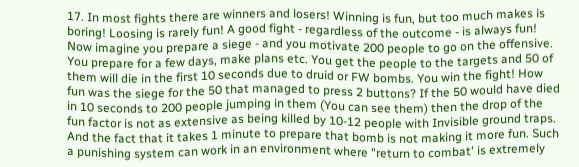17. In most fights there are winners and losers! Winning is fun, but too much makes is boring! Loosing is rarely fun! A good fight - regardless of the outcome - is always fun! Now imagine you prepare a siege - and you motivate 200 people to go on the offensive. You prepare for a few days, make plans etc. You get the people to the targets and 50 of them will die in the first 10 seconds due to druid or FW bombs. You win the fight! How fun was the siege for the 50 that managed to press 2 buttons? If the 50 would have died in 10 seconds to 200 people jumping in them (You can see them) then the drop of the fun factor is not as extensive as being killed by 10-12 people with Invisible ground traps. And the fact that it takes 1 minute to prepare that bomb is not making it more fun. Such a punishing system can work in an environment where "return to combat' is extremely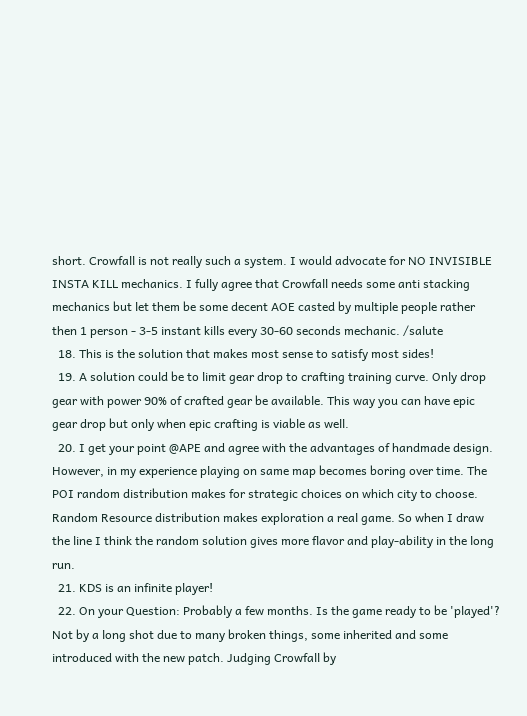short. Crowfall is not really such a system. I would advocate for NO INVISIBLE INSTA KILL mechanics. I fully agree that Crowfall needs some anti stacking mechanics but let them be some decent AOE casted by multiple people rather then 1 person - 3-5 instant kills every 30-60 seconds mechanic. /salute
  18. This is the solution that makes most sense to satisfy most sides!
  19. A solution could be to limit gear drop to crafting training curve. Only drop gear with power 90% of crafted gear be available. This way you can have epic gear drop but only when epic crafting is viable as well.
  20. I get your point @APE and agree with the advantages of handmade design. However, in my experience playing on same map becomes boring over time. The POI random distribution makes for strategic choices on which city to choose. Random Resource distribution makes exploration a real game. So when I draw the line I think the random solution gives more flavor and play-ability in the long run.
  21. KDS is an infinite player!
  22. On your Question: Probably a few months. Is the game ready to be 'played'? Not by a long shot due to many broken things, some inherited and some introduced with the new patch. Judging Crowfall by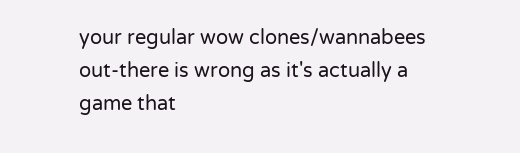your regular wow clones/wannabees out-there is wrong as it's actually a game that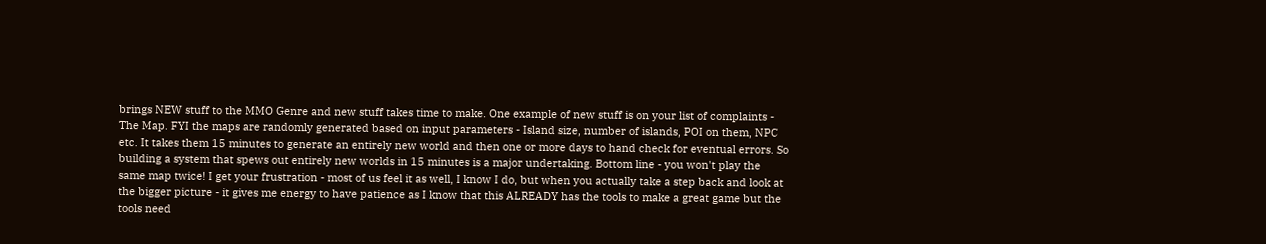brings NEW stuff to the MMO Genre and new stuff takes time to make. One example of new stuff is on your list of complaints - The Map. FYI the maps are randomly generated based on input parameters - Island size, number of islands, POI on them, NPC etc. It takes them 15 minutes to generate an entirely new world and then one or more days to hand check for eventual errors. So building a system that spews out entirely new worlds in 15 minutes is a major undertaking. Bottom line - you won't play the same map twice! I get your frustration - most of us feel it as well, I know I do, but when you actually take a step back and look at the bigger picture - it gives me energy to have patience as I know that this ALREADY has the tools to make a great game but the tools need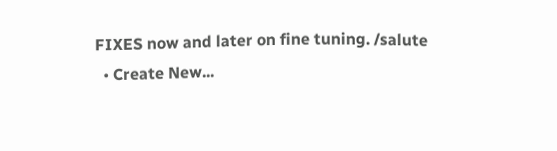FIXES now and later on fine tuning. /salute
  • Create New...